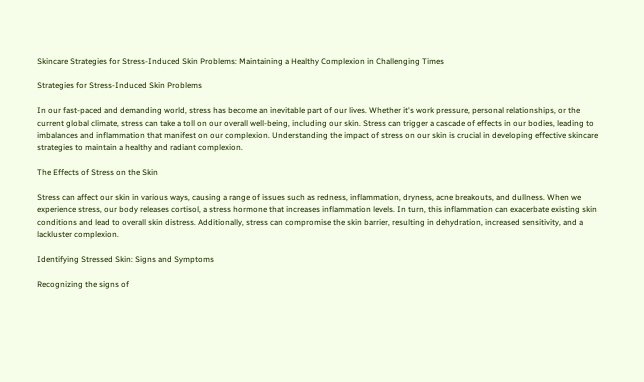Skincare Strategies for Stress-Induced Skin Problems: Maintaining a Healthy Complexion in Challenging Times

Strategies for Stress-Induced Skin Problems

In our fast-paced and demanding world, stress has become an inevitable part of our lives. Whether it's work pressure, personal relationships, or the current global climate, stress can take a toll on our overall well-being, including our skin. Stress can trigger a cascade of effects in our bodies, leading to imbalances and inflammation that manifest on our complexion. Understanding the impact of stress on our skin is crucial in developing effective skincare strategies to maintain a healthy and radiant complexion.

The Effects of Stress on the Skin

Stress can affect our skin in various ways, causing a range of issues such as redness, inflammation, dryness, acne breakouts, and dullness. When we experience stress, our body releases cortisol, a stress hormone that increases inflammation levels. In turn, this inflammation can exacerbate existing skin conditions and lead to overall skin distress. Additionally, stress can compromise the skin barrier, resulting in dehydration, increased sensitivity, and a lackluster complexion.

Identifying Stressed Skin: Signs and Symptoms

Recognizing the signs of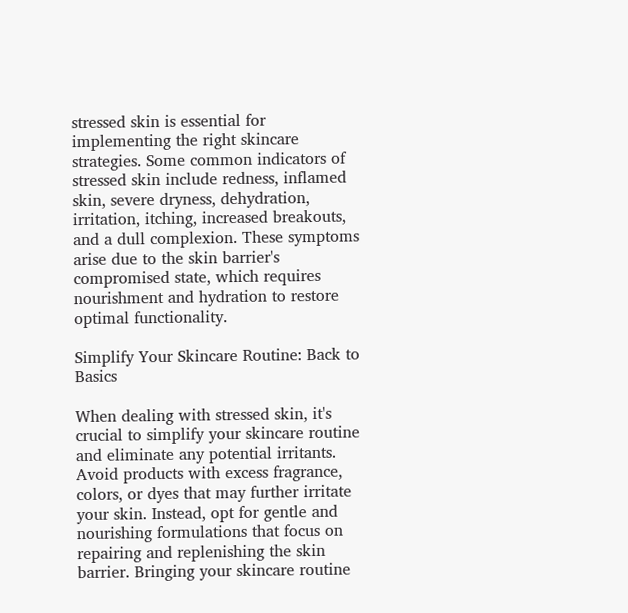stressed skin is essential for implementing the right skincare strategies. Some common indicators of stressed skin include redness, inflamed skin, severe dryness, dehydration, irritation, itching, increased breakouts, and a dull complexion. These symptoms arise due to the skin barrier's compromised state, which requires nourishment and hydration to restore optimal functionality.

Simplify Your Skincare Routine: Back to Basics

When dealing with stressed skin, it's crucial to simplify your skincare routine and eliminate any potential irritants. Avoid products with excess fragrance, colors, or dyes that may further irritate your skin. Instead, opt for gentle and nourishing formulations that focus on repairing and replenishing the skin barrier. Bringing your skincare routine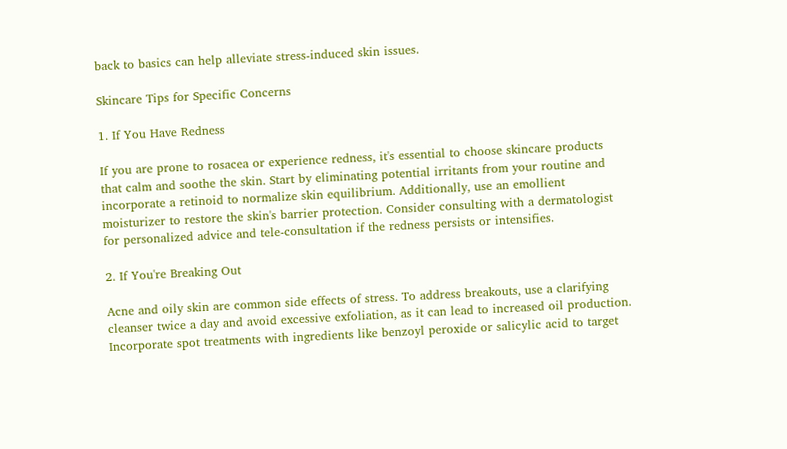back to basics can help alleviate stress-induced skin issues.

Skincare Tips for Specific Concerns

1. If You Have Redness

If you are prone to rosacea or experience redness, it's essential to choose skincare products that calm and soothe the skin. Start by eliminating potential irritants from your routine and incorporate a retinoid to normalize skin equilibrium. Additionally, use an emollient moisturizer to restore the skin's barrier protection. Consider consulting with a dermatologist for personalized advice and tele-consultation if the redness persists or intensifies.

2. If You're Breaking Out

Acne and oily skin are common side effects of stress. To address breakouts, use a clarifying cleanser twice a day and avoid excessive exfoliation, as it can lead to increased oil production. Incorporate spot treatments with ingredients like benzoyl peroxide or salicylic acid to target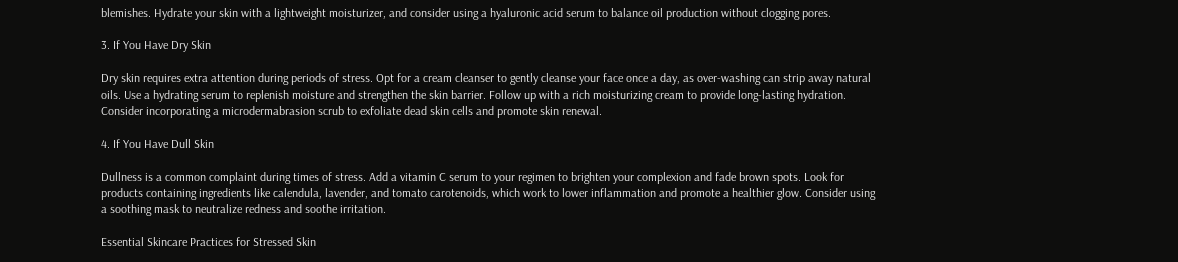blemishes. Hydrate your skin with a lightweight moisturizer, and consider using a hyaluronic acid serum to balance oil production without clogging pores.

3. If You Have Dry Skin

Dry skin requires extra attention during periods of stress. Opt for a cream cleanser to gently cleanse your face once a day, as over-washing can strip away natural oils. Use a hydrating serum to replenish moisture and strengthen the skin barrier. Follow up with a rich moisturizing cream to provide long-lasting hydration. Consider incorporating a microdermabrasion scrub to exfoliate dead skin cells and promote skin renewal.

4. If You Have Dull Skin

Dullness is a common complaint during times of stress. Add a vitamin C serum to your regimen to brighten your complexion and fade brown spots. Look for products containing ingredients like calendula, lavender, and tomato carotenoids, which work to lower inflammation and promote a healthier glow. Consider using a soothing mask to neutralize redness and soothe irritation.

Essential Skincare Practices for Stressed Skin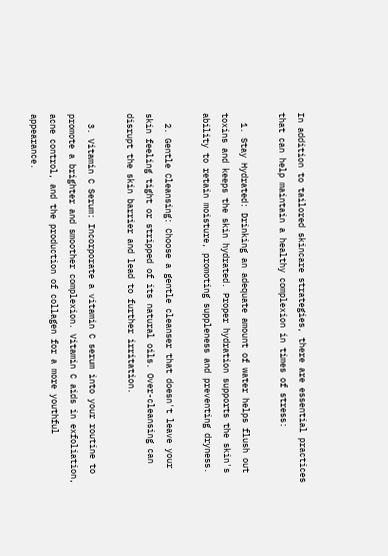In addition to tailored skincare strategies, there are essential practices that can help maintain a healthy complexion in times of stress:

  1. Stay Hydrated: Drinking an adequate amount of water helps flush out toxins and keeps the skin hydrated. Proper hydration supports the skin's ability to retain moisture, promoting suppleness and preventing dryness.

  2. Gentle Cleansing: Choose a gentle cleanser that doesn't leave your skin feeling tight or stripped of its natural oils. Over-cleansing can disrupt the skin barrier and lead to further irritation.

  3. Vitamin C Serum: Incorporate a vitamin C serum into your routine to promote a brighter and smoother complexion. Vitamin C aids in exfoliation, acne control, and the production of collagen for a more youthful appearance.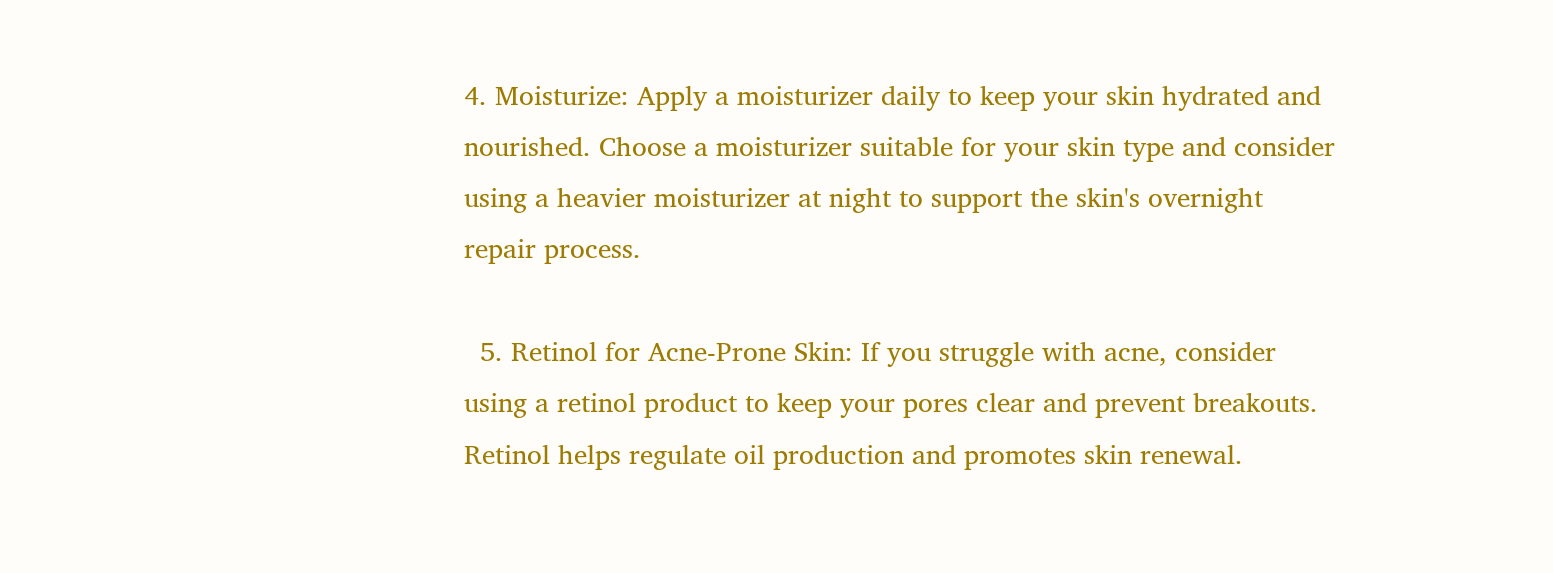4. Moisturize: Apply a moisturizer daily to keep your skin hydrated and nourished. Choose a moisturizer suitable for your skin type and consider using a heavier moisturizer at night to support the skin's overnight repair process.

  5. Retinol for Acne-Prone Skin: If you struggle with acne, consider using a retinol product to keep your pores clear and prevent breakouts. Retinol helps regulate oil production and promotes skin renewal.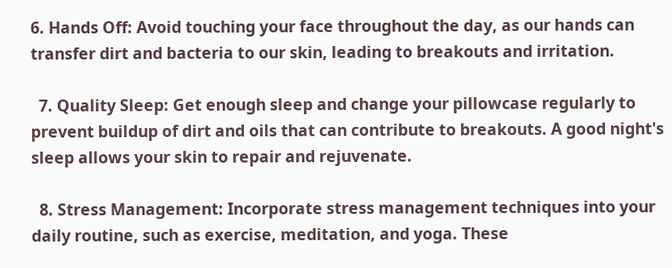6. Hands Off: Avoid touching your face throughout the day, as our hands can transfer dirt and bacteria to our skin, leading to breakouts and irritation.

  7. Quality Sleep: Get enough sleep and change your pillowcase regularly to prevent buildup of dirt and oils that can contribute to breakouts. A good night's sleep allows your skin to repair and rejuvenate.

  8. Stress Management: Incorporate stress management techniques into your daily routine, such as exercise, meditation, and yoga. These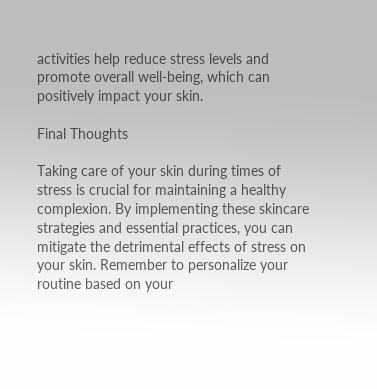activities help reduce stress levels and promote overall well-being, which can positively impact your skin.

Final Thoughts

Taking care of your skin during times of stress is crucial for maintaining a healthy complexion. By implementing these skincare strategies and essential practices, you can mitigate the detrimental effects of stress on your skin. Remember to personalize your routine based on your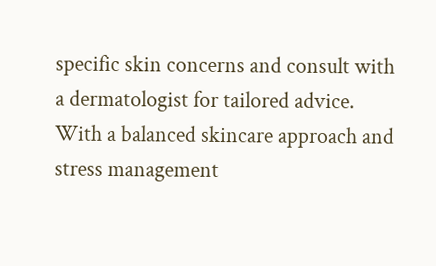specific skin concerns and consult with a dermatologist for tailored advice. With a balanced skincare approach and stress management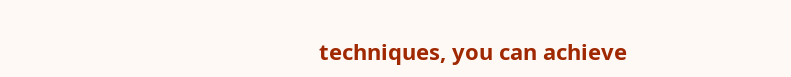techniques, you can achieve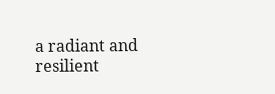a radiant and resilient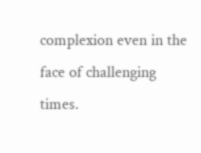complexion even in the face of challenging times.